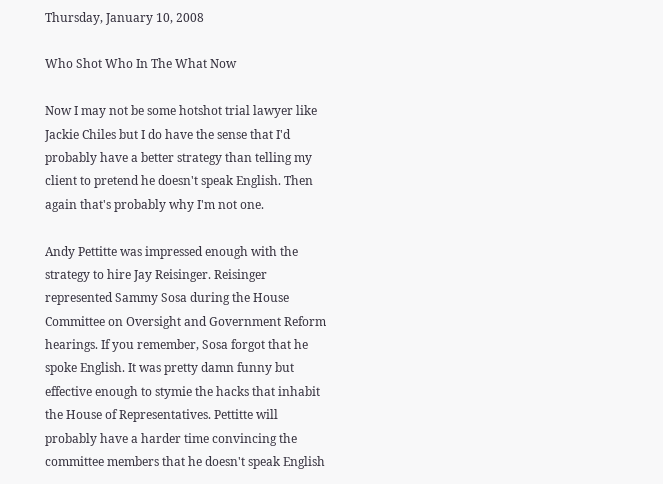Thursday, January 10, 2008

Who Shot Who In The What Now

Now I may not be some hotshot trial lawyer like Jackie Chiles but I do have the sense that I'd probably have a better strategy than telling my client to pretend he doesn't speak English. Then again that's probably why I'm not one.

Andy Pettitte was impressed enough with the strategy to hire Jay Reisinger. Reisinger represented Sammy Sosa during the House Committee on Oversight and Government Reform hearings. If you remember, Sosa forgot that he spoke English. It was pretty damn funny but effective enough to stymie the hacks that inhabit the House of Representatives. Pettitte will probably have a harder time convincing the committee members that he doesn't speak English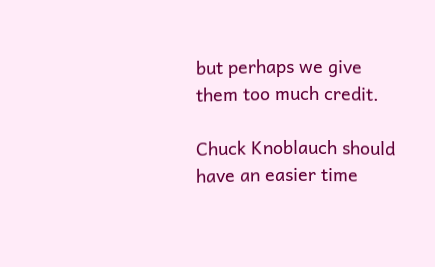but perhaps we give them too much credit.

Chuck Knoblauch should have an easier time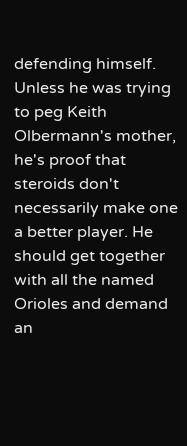defending himself. Unless he was trying to peg Keith Olbermann's mother, he's proof that steroids don't necessarily make one a better player. He should get together with all the named Orioles and demand an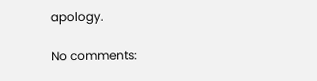apology.

No comments: